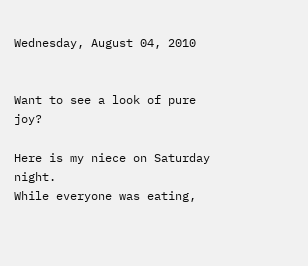Wednesday, August 04, 2010


Want to see a look of pure joy?

Here is my niece on Saturday night.
While everyone was eating,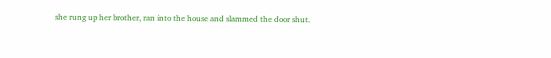she rung up her brother, ran into the house and slammed the door shut.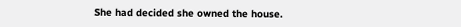She had decided she owned the house.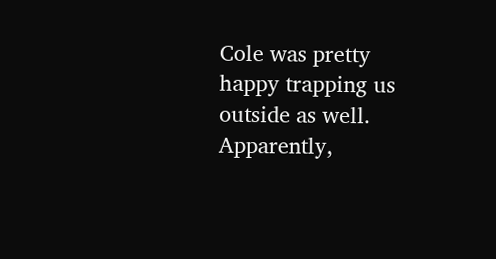Cole was pretty happy trapping us outside as well.
Apparently,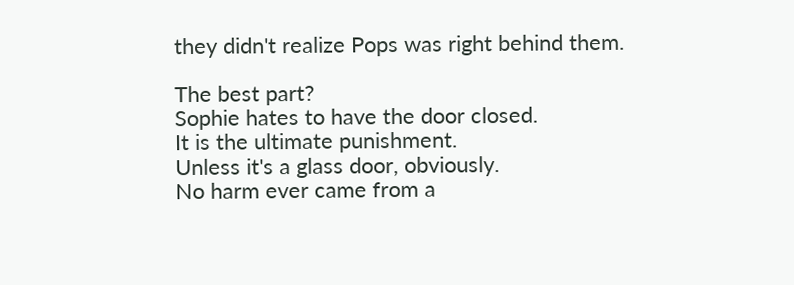they didn't realize Pops was right behind them.

The best part?
Sophie hates to have the door closed.
It is the ultimate punishment.
Unless it's a glass door, obviously.
No harm ever came from a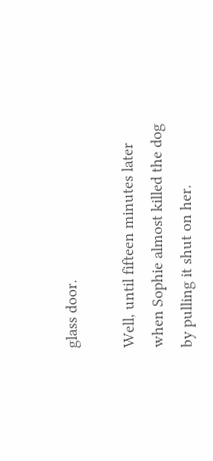glass door.

Well, until fifteen minutes later when Sophie almost killed the dog by pulling it shut on her.